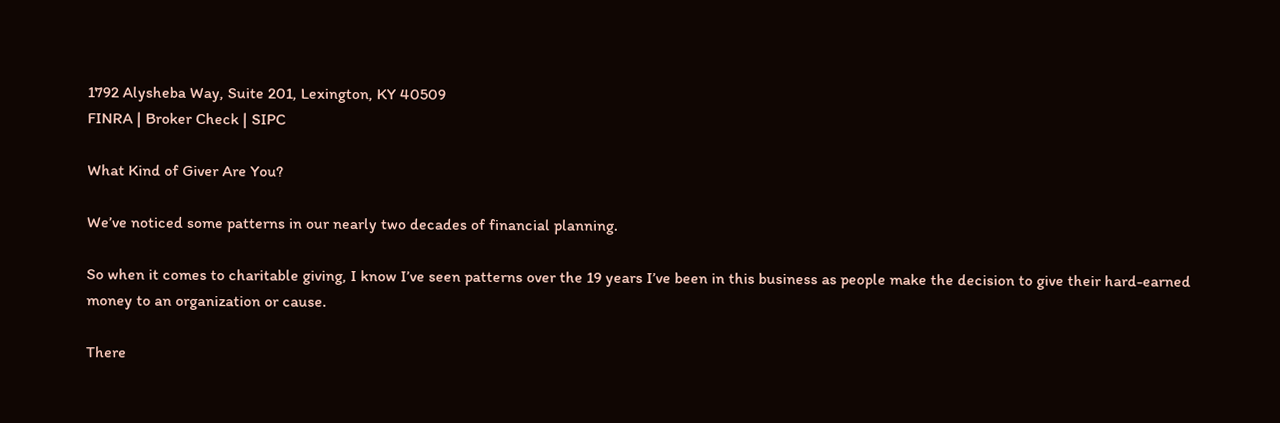1792 Alysheba Way, Suite 201, Lexington, KY 40509
FINRA | Broker Check | SIPC

What Kind of Giver Are You?

We’ve noticed some patterns in our nearly two decades of financial planning.

So when it comes to charitable giving, I know I’ve seen patterns over the 19 years I’ve been in this business as people make the decision to give their hard-earned money to an organization or cause.

There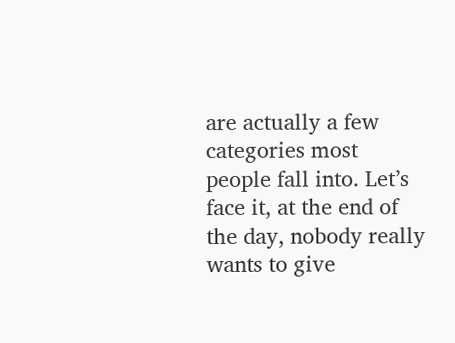are actually a few categories most people fall into. Let’s face it, at the end of the day, nobody really wants to give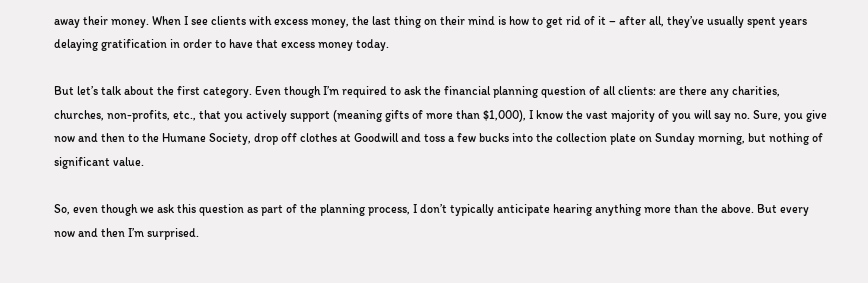away their money. When I see clients with excess money, the last thing on their mind is how to get rid of it – after all, they’ve usually spent years delaying gratification in order to have that excess money today.

But let’s talk about the first category. Even though I’m required to ask the financial planning question of all clients: are there any charities, churches, non-profits, etc., that you actively support (meaning gifts of more than $1,000), I know the vast majority of you will say no. Sure, you give now and then to the Humane Society, drop off clothes at Goodwill and toss a few bucks into the collection plate on Sunday morning, but nothing of significant value.

So, even though we ask this question as part of the planning process, I don’t typically anticipate hearing anything more than the above. But every now and then I’m surprised.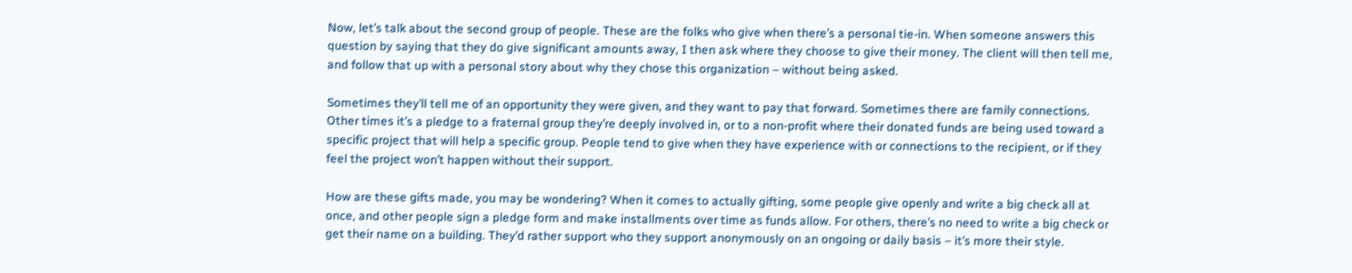Now, let’s talk about the second group of people. These are the folks who give when there’s a personal tie-in. When someone answers this question by saying that they do give significant amounts away, I then ask where they choose to give their money. The client will then tell me, and follow that up with a personal story about why they chose this organization – without being asked.

Sometimes they’ll tell me of an opportunity they were given, and they want to pay that forward. Sometimes there are family connections. Other times it’s a pledge to a fraternal group they’re deeply involved in, or to a non-profit where their donated funds are being used toward a specific project that will help a specific group. People tend to give when they have experience with or connections to the recipient, or if they feel the project won’t happen without their support.

How are these gifts made, you may be wondering? When it comes to actually gifting, some people give openly and write a big check all at once, and other people sign a pledge form and make installments over time as funds allow. For others, there’s no need to write a big check or get their name on a building. They’d rather support who they support anonymously on an ongoing or daily basis – it’s more their style.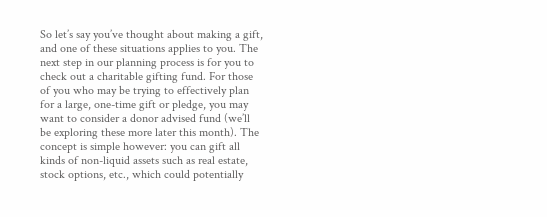So let’s say you’ve thought about making a gift, and one of these situations applies to you. The next step in our planning process is for you to check out a charitable gifting fund. For those of you who may be trying to effectively plan for a large, one-time gift or pledge, you may want to consider a donor advised fund (we’ll be exploring these more later this month). The concept is simple however: you can gift all kinds of non-liquid assets such as real estate, stock options, etc., which could potentially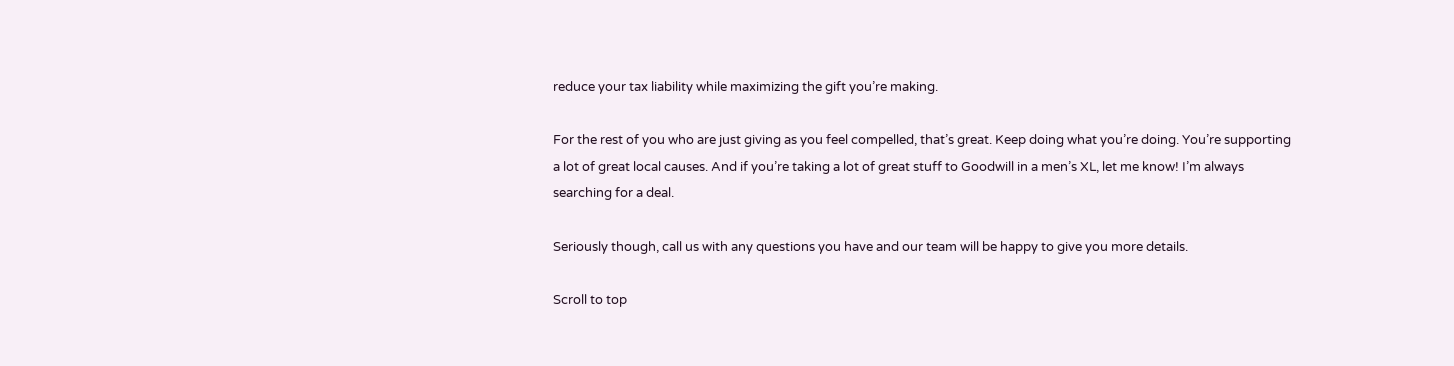reduce your tax liability while maximizing the gift you’re making.

For the rest of you who are just giving as you feel compelled, that’s great. Keep doing what you’re doing. You’re supporting a lot of great local causes. And if you’re taking a lot of great stuff to Goodwill in a men’s XL, let me know! I’m always searching for a deal.

Seriously though, call us with any questions you have and our team will be happy to give you more details.

Scroll to top